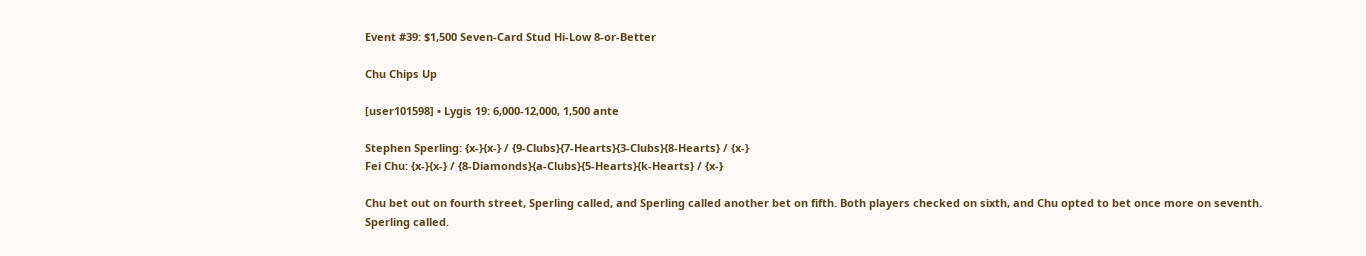Event #39: $1,500 Seven-Card Stud Hi-Low 8-or-Better

Chu Chips Up

[user101598] • Lygis 19: 6,000-12,000, 1,500 ante

Stephen Sperling: {x-}{x-} / {9-Clubs}{7-Hearts}{3-Clubs}{8-Hearts} / {x-}
Fei Chu: {x-}{x-} / {8-Diamonds}{a-Clubs}{5-Hearts}{k-Hearts} / {x-}

Chu bet out on fourth street, Sperling called, and Sperling called another bet on fifth. Both players checked on sixth, and Chu opted to bet once more on seventh. Sperling called.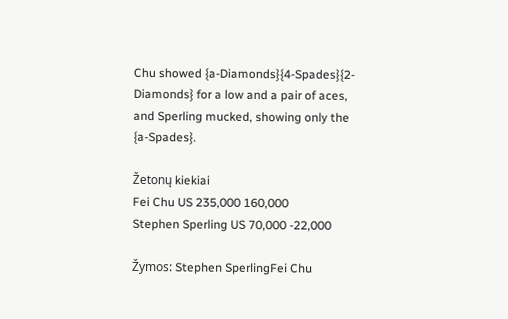Chu showed {a-Diamonds}{4-Spades}{2-Diamonds} for a low and a pair of aces, and Sperling mucked, showing only the {a-Spades}.

Žetonų kiekiai
Fei Chu US 235,000 160,000
Stephen Sperling US 70,000 -22,000

Žymos: Stephen SperlingFei Chu